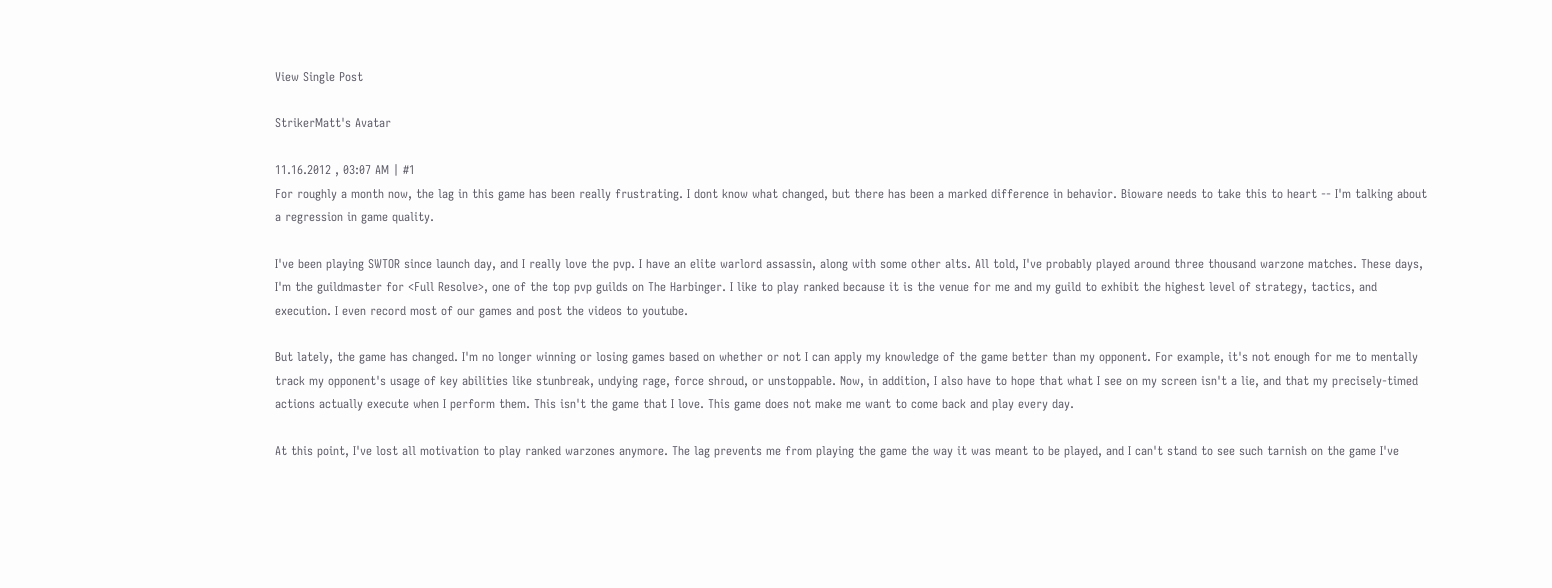View Single Post

StrikerMatt's Avatar

11.16.2012 , 03:07 AM | #1
For roughly a month now, the lag in this game has been really frustrating. I dont know what changed, but there has been a marked difference in behavior. Bioware needs to take this to heart -- I'm talking about a regression in game quality.

I've been playing SWTOR since launch day, and I really love the pvp. I have an elite warlord assassin, along with some other alts. All told, I've probably played around three thousand warzone matches. These days, I'm the guildmaster for <Full Resolve>, one of the top pvp guilds on The Harbinger. I like to play ranked because it is the venue for me and my guild to exhibit the highest level of strategy, tactics, and execution. I even record most of our games and post the videos to youtube.

But lately, the game has changed. I'm no longer winning or losing games based on whether or not I can apply my knowledge of the game better than my opponent. For example, it's not enough for me to mentally track my opponent's usage of key abilities like stunbreak, undying rage, force shroud, or unstoppable. Now, in addition, I also have to hope that what I see on my screen isn't a lie, and that my precisely-timed actions actually execute when I perform them. This isn't the game that I love. This game does not make me want to come back and play every day.

At this point, I've lost all motivation to play ranked warzones anymore. The lag prevents me from playing the game the way it was meant to be played, and I can't stand to see such tarnish on the game I've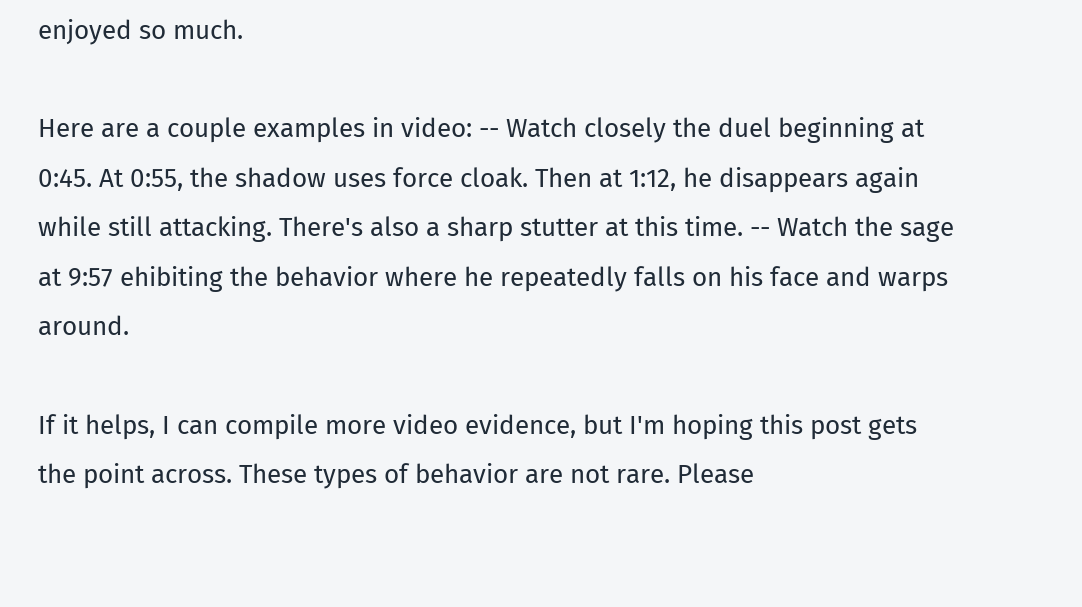enjoyed so much.

Here are a couple examples in video: -- Watch closely the duel beginning at 0:45. At 0:55, the shadow uses force cloak. Then at 1:12, he disappears again while still attacking. There's also a sharp stutter at this time. -- Watch the sage at 9:57 ehibiting the behavior where he repeatedly falls on his face and warps around.

If it helps, I can compile more video evidence, but I'm hoping this post gets the point across. These types of behavior are not rare. Please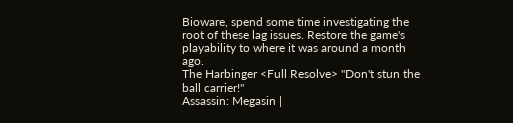Bioware, spend some time investigating the root of these lag issues. Restore the game's playability to where it was around a month ago.
The Harbinger <Full Resolve> "Don't stun the ball carrier!"
Assassin: Megasin |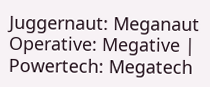Juggernaut: Meganaut
Operative: Megative | Powertech: Megatech